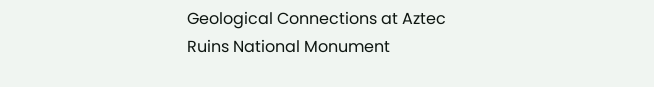Geological Connections at Aztec Ruins National Monument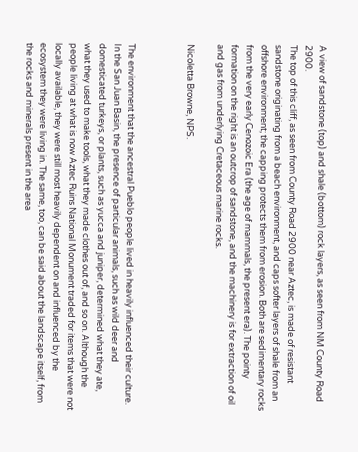A view of sandstone (top) and shale (bottom) rock layers, as seen from NM County Road 2900.
The top of this cliff, as seen from County Road 2900 near Aztec, is made of resistant sandstone originating from a beach environment, and caps softer layers of shale from an offshore environment; the capping protects them from erosion. Both are sedimentary rocks from the very early Cenozoic Era (the age of mammals, the present era). The pointy formation on the right is an outcrop of sandstone, and the machinery is for extraction of oil and gas from underlying Cretaceous marine rocks.

Nicoletta Browne, NPS.



The environment that the ancestral Pueblo people lived in heavily influenced their culture. In the San Juan Basin, the presence of particular animals, such as wild deer and domesticated turkeys, or plants, such as yucca and juniper, determined what they ate, what they used to make tools, what they made clothes out of, and so on. Although the people living at what is now Aztec Ruins National Monument traded for items that were not locally available, they were still most heavily dependent on and influenced by the ecosystem they were living in. The same, too, can be said about the landscape itself, from the rocks and minerals present in the area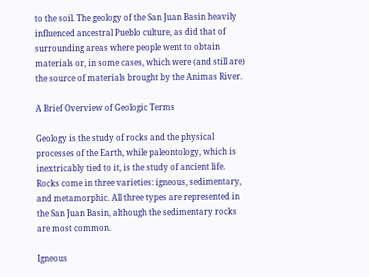to the soil. The geology of the San Juan Basin heavily influenced ancestral Pueblo culture, as did that of surrounding areas where people went to obtain materials or, in some cases, which were (and still are) the source of materials brought by the Animas River.

A Brief Overview of Geologic Terms

Geology is the study of rocks and the physical processes of the Earth, while paleontology, which is inextricably tied to it, is the study of ancient life. Rocks come in three varieties: igneous, sedimentary, and metamorphic. All three types are represented in the San Juan Basin, although the sedimentary rocks are most common.

Igneous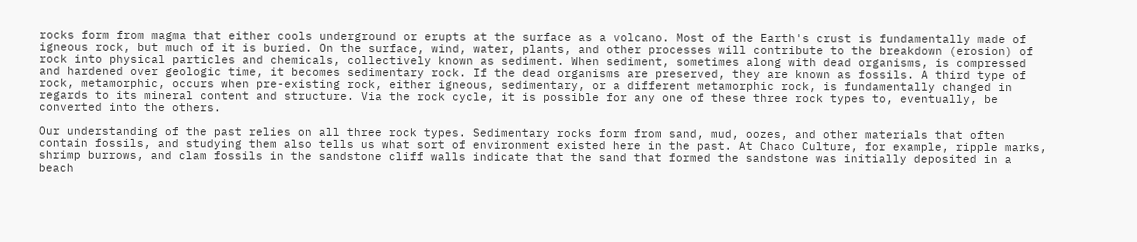rocks form from magma that either cools underground or erupts at the surface as a volcano. Most of the Earth's crust is fundamentally made of igneous rock, but much of it is buried. On the surface, wind, water, plants, and other processes will contribute to the breakdown (erosion) of rock into physical particles and chemicals, collectively known as sediment. When sediment, sometimes along with dead organisms, is compressed and hardened over geologic time, it becomes sedimentary rock. If the dead organisms are preserved, they are known as fossils. A third type of rock, metamorphic, occurs when pre-existing rock, either igneous, sedimentary, or a different metamorphic rock, is fundamentally changed in regards to its mineral content and structure. Via the rock cycle, it is possible for any one of these three rock types to, eventually, be converted into the others.

Our understanding of the past relies on all three rock types. Sedimentary rocks form from sand, mud, oozes, and other materials that often contain fossils, and studying them also tells us what sort of environment existed here in the past. At Chaco Culture, for example, ripple marks, shrimp burrows, and clam fossils in the sandstone cliff walls indicate that the sand that formed the sandstone was initially deposited in a beach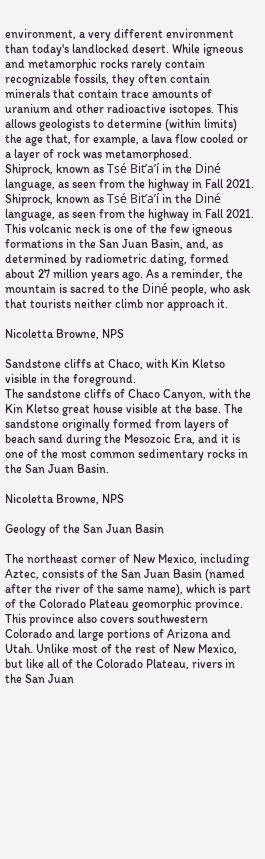environment, a very different environment than today's landlocked desert. While igneous and metamorphic rocks rarely contain recognizable fossils, they often contain minerals that contain trace amounts of uranium and other radioactive isotopes. This allows geologists to determine (within limits) the age that, for example, a lava flow cooled or a layer of rock was metamorphosed.
Shiprock, known as Tsé Bitʼaʼí in the Diné language, as seen from the highway in Fall 2021.
Shiprock, known as Tsé Bitʼaʼí in the Diné language, as seen from the highway in Fall 2021. This volcanic neck is one of the few igneous formations in the San Juan Basin, and, as determined by radiometric dating, formed about 27 million years ago. As a reminder, the mountain is sacred to the Diné people, who ask that tourists neither climb nor approach it.

Nicoletta Browne, NPS

Sandstone cliffs at Chaco, with Kin Kletso visible in the foreground.
The sandstone cliffs of Chaco Canyon, with the Kin Kletso great house visible at the base. The sandstone originally formed from layers of beach sand during the Mesozoic Era, and it is one of the most common sedimentary rocks in the San Juan Basin.

Nicoletta Browne, NPS

Geology of the San Juan Basin

The northeast corner of New Mexico, including Aztec, consists of the San Juan Basin (named after the river of the same name), which is part of the Colorado Plateau geomorphic province. This province also covers southwestern Colorado and large portions of Arizona and Utah. Unlike most of the rest of New Mexico, but like all of the Colorado Plateau, rivers in the San Juan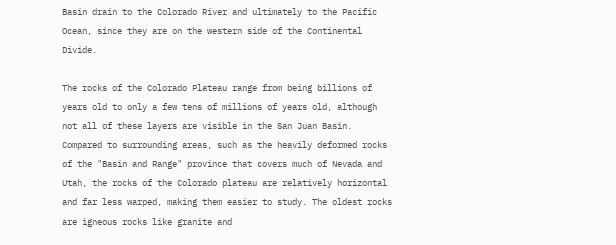Basin drain to the Colorado River and ultimately to the Pacific Ocean, since they are on the western side of the Continental Divide.

The rocks of the Colorado Plateau range from being billions of years old to only a few tens of millions of years old, although not all of these layers are visible in the San Juan Basin. Compared to surrounding areas, such as the heavily deformed rocks of the "Basin and Range" province that covers much of Nevada and Utah, the rocks of the Colorado plateau are relatively horizontal and far less warped, making them easier to study. The oldest rocks are igneous rocks like granite and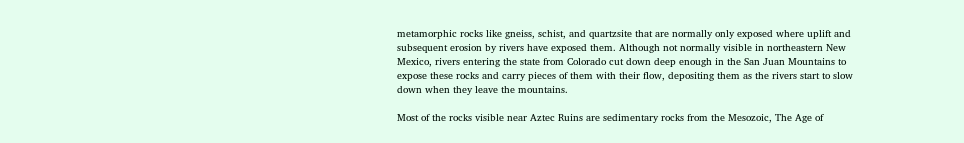metamorphic rocks like gneiss, schist, and quartzsite that are normally only exposed where uplift and subsequent erosion by rivers have exposed them. Although not normally visible in northeastern New Mexico, rivers entering the state from Colorado cut down deep enough in the San Juan Mountains to expose these rocks and carry pieces of them with their flow, depositing them as the rivers start to slow down when they leave the mountains.

Most of the rocks visible near Aztec Ruins are sedimentary rocks from the Mesozoic, The Age of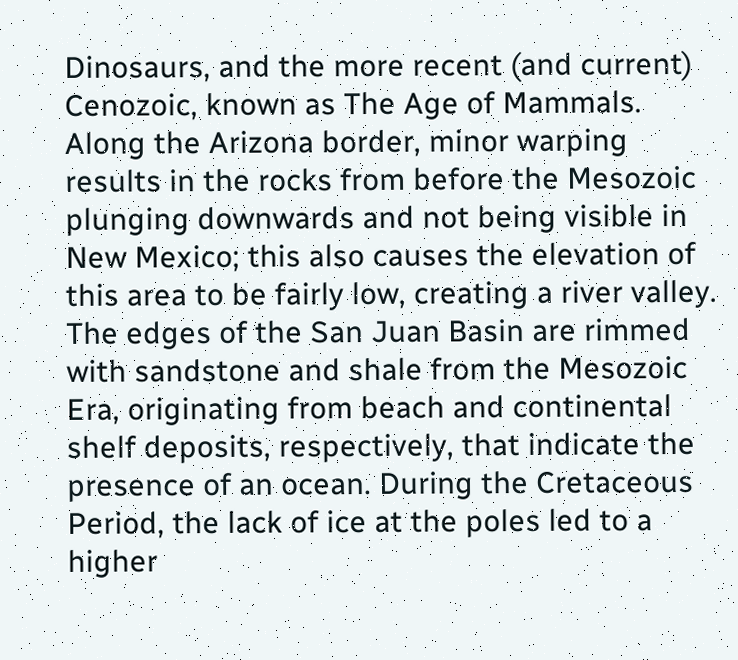Dinosaurs, and the more recent (and current) Cenozoic, known as The Age of Mammals. Along the Arizona border, minor warping results in the rocks from before the Mesozoic plunging downwards and not being visible in New Mexico; this also causes the elevation of this area to be fairly low, creating a river valley. The edges of the San Juan Basin are rimmed with sandstone and shale from the Mesozoic Era, originating from beach and continental shelf deposits, respectively, that indicate the presence of an ocean. During the Cretaceous Period, the lack of ice at the poles led to a higher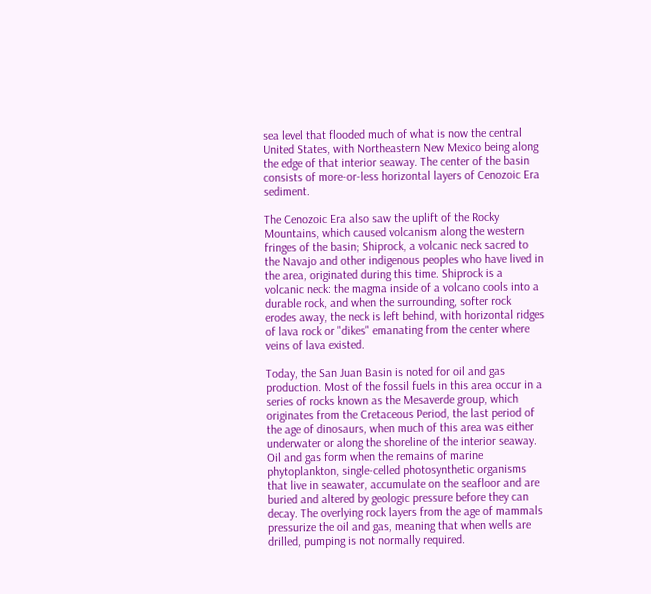sea level that flooded much of what is now the central United States, with Northeastern New Mexico being along the edge of that interior seaway. The center of the basin consists of more-or-less horizontal layers of Cenozoic Era sediment.

The Cenozoic Era also saw the uplift of the Rocky Mountains, which caused volcanism along the western fringes of the basin; Shiprock, a volcanic neck sacred to the Navajo and other indigenous peoples who have lived in the area, originated during this time. Shiprock is a volcanic neck: the magma inside of a volcano cools into a durable rock, and when the surrounding, softer rock erodes away, the neck is left behind, with horizontal ridges of lava rock or "dikes" emanating from the center where veins of lava existed.

Today, the San Juan Basin is noted for oil and gas production. Most of the fossil fuels in this area occur in a series of rocks known as the Mesaverde group, which originates from the Cretaceous Period, the last period of the age of dinosaurs, when much of this area was either underwater or along the shoreline of the interior seaway. Oil and gas form when the remains of marine phytoplankton, single-celled photosynthetic organisms that live in seawater, accumulate on the seafloor and are buried and altered by geologic pressure before they can decay. The overlying rock layers from the age of mammals pressurize the oil and gas, meaning that when wells are drilled, pumping is not normally required.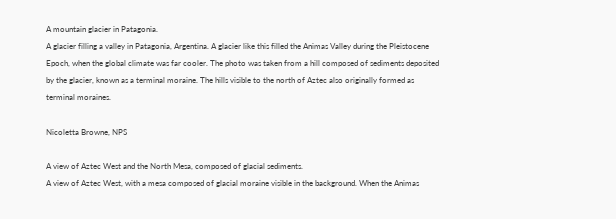A mountain glacier in Patagonia.
A glacier filling a valley in Patagonia, Argentina. A glacier like this filled the Animas Valley during the Pleistocene Epoch, when the global climate was far cooler. The photo was taken from a hill composed of sediments deposited by the glacier, known as a terminal moraine. The hills visible to the north of Aztec also originally formed as terminal moraines.

Nicoletta Browne, NPS

A view of Aztec West and the North Mesa, composed of glacial sediments.
A view of Aztec West, with a mesa composed of glacial moraine visible in the background. When the Animas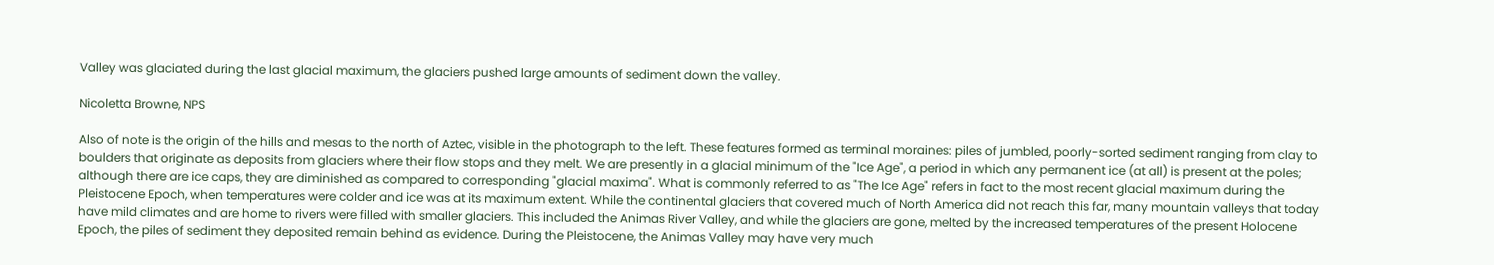Valley was glaciated during the last glacial maximum, the glaciers pushed large amounts of sediment down the valley.

Nicoletta Browne, NPS

Also of note is the origin of the hills and mesas to the north of Aztec, visible in the photograph to the left. These features formed as terminal moraines: piles of jumbled, poorly-sorted sediment ranging from clay to boulders that originate as deposits from glaciers where their flow stops and they melt. We are presently in a glacial minimum of the "Ice Age", a period in which any permanent ice (at all) is present at the poles; although there are ice caps, they are diminished as compared to corresponding "glacial maxima". What is commonly referred to as "The Ice Age" refers in fact to the most recent glacial maximum during the Pleistocene Epoch, when temperatures were colder and ice was at its maximum extent. While the continental glaciers that covered much of North America did not reach this far, many mountain valleys that today have mild climates and are home to rivers were filled with smaller glaciers. This included the Animas River Valley, and while the glaciers are gone, melted by the increased temperatures of the present Holocene Epoch, the piles of sediment they deposited remain behind as evidence. During the Pleistocene, the Animas Valley may have very much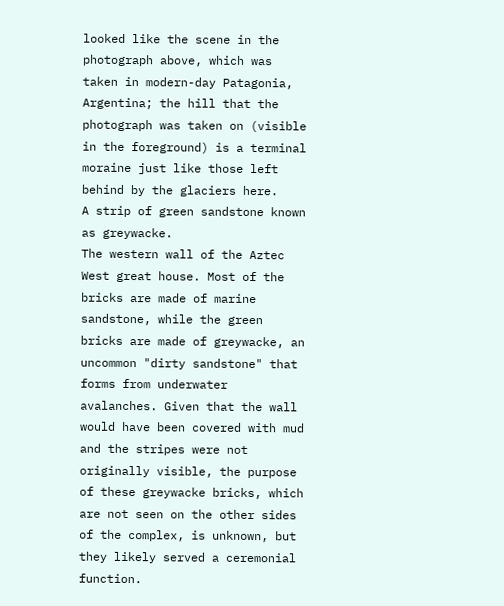looked like the scene in the photograph above, which was taken in modern-day Patagonia, Argentina; the hill that the photograph was taken on (visible in the foreground) is a terminal moraine just like those left behind by the glaciers here.
A strip of green sandstone known as greywacke.
The western wall of the Aztec West great house. Most of the bricks are made of marine sandstone, while the green bricks are made of greywacke, an uncommon "dirty sandstone" that forms from underwater avalanches. Given that the wall would have been covered with mud and the stripes were not originally visible, the purpose of these greywacke bricks, which are not seen on the other sides of the complex, is unknown, but they likely served a ceremonial function.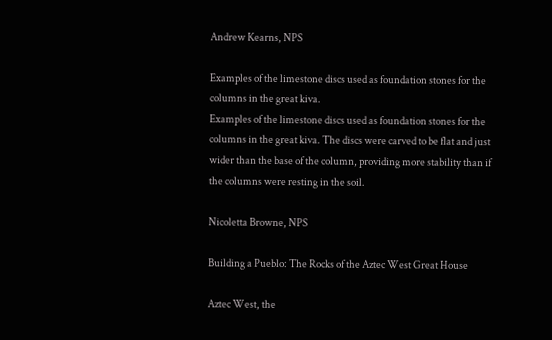Andrew Kearns, NPS

Examples of the limestone discs used as foundation stones for the columns in the great kiva.
Examples of the limestone discs used as foundation stones for the columns in the great kiva. The discs were carved to be flat and just wider than the base of the column, providing more stability than if the columns were resting in the soil.

Nicoletta Browne, NPS

Building a Pueblo: The Rocks of the Aztec West Great House

Aztec West, the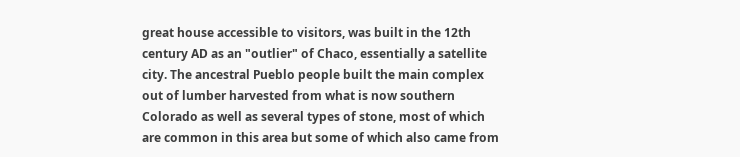great house accessible to visitors, was built in the 12th century AD as an "outlier" of Chaco, essentially a satellite city. The ancestral Pueblo people built the main complex out of lumber harvested from what is now southern Colorado as well as several types of stone, most of which are common in this area but some of which also came from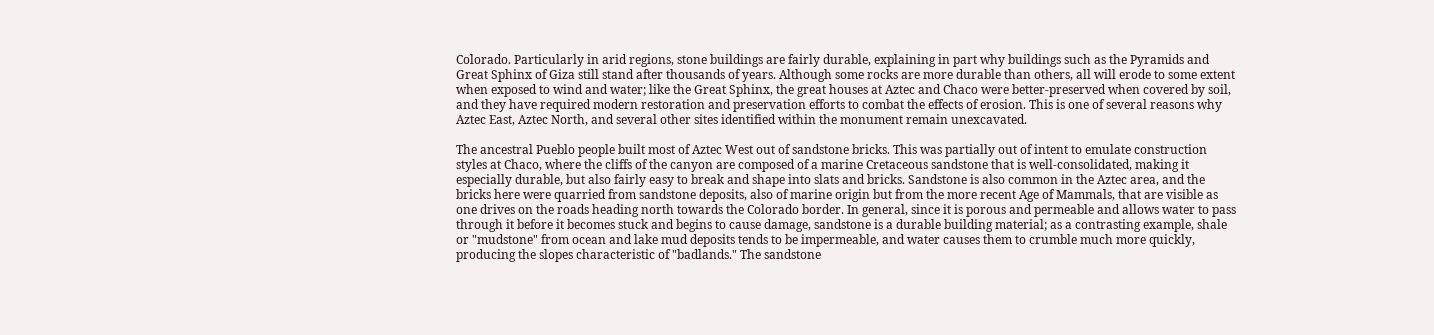Colorado. Particularly in arid regions, stone buildings are fairly durable, explaining in part why buildings such as the Pyramids and Great Sphinx of Giza still stand after thousands of years. Although some rocks are more durable than others, all will erode to some extent when exposed to wind and water; like the Great Sphinx, the great houses at Aztec and Chaco were better-preserved when covered by soil, and they have required modern restoration and preservation efforts to combat the effects of erosion. This is one of several reasons why Aztec East, Aztec North, and several other sites identified within the monument remain unexcavated.

The ancestral Pueblo people built most of Aztec West out of sandstone bricks. This was partially out of intent to emulate construction styles at Chaco, where the cliffs of the canyon are composed of a marine Cretaceous sandstone that is well-consolidated, making it especially durable, but also fairly easy to break and shape into slats and bricks. Sandstone is also common in the Aztec area, and the bricks here were quarried from sandstone deposits, also of marine origin but from the more recent Age of Mammals, that are visible as one drives on the roads heading north towards the Colorado border. In general, since it is porous and permeable and allows water to pass through it before it becomes stuck and begins to cause damage, sandstone is a durable building material; as a contrasting example, shale or "mudstone" from ocean and lake mud deposits tends to be impermeable, and water causes them to crumble much more quickly, producing the slopes characteristic of "badlands." The sandstone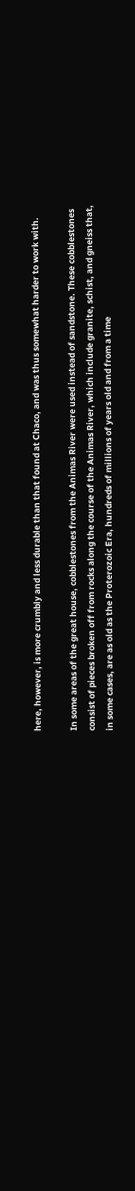here, however, is more crumbly and less durable than that found at Chaco, and was thus somewhat harder to work with.

In some areas of the great house, cobblestones from the Animas River were used instead of sandstone. These cobblestones consist of pieces broken off from rocks along the course of the Animas River, which include granite, schist, and gneiss that, in some cases, are as old as the Proterozoic Era, hundreds of millions of years old and from a time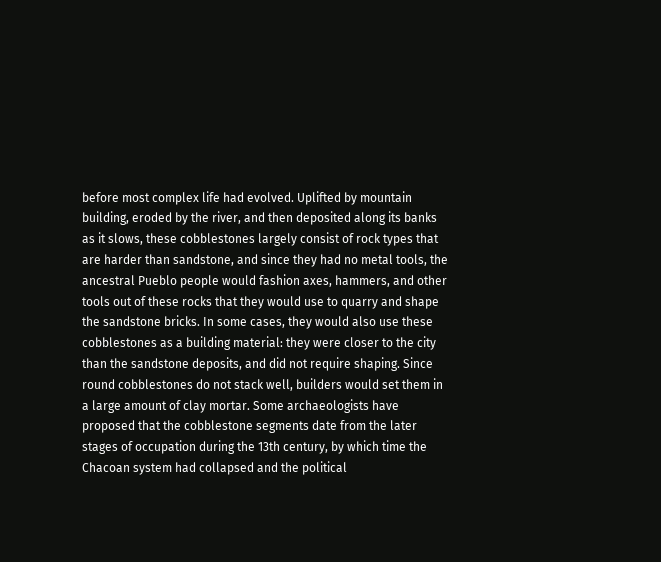before most complex life had evolved. Uplifted by mountain building, eroded by the river, and then deposited along its banks as it slows, these cobblestones largely consist of rock types that are harder than sandstone, and since they had no metal tools, the ancestral Pueblo people would fashion axes, hammers, and other tools out of these rocks that they would use to quarry and shape the sandstone bricks. In some cases, they would also use these cobblestones as a building material: they were closer to the city than the sandstone deposits, and did not require shaping. Since round cobblestones do not stack well, builders would set them in a large amount of clay mortar. Some archaeologists have proposed that the cobblestone segments date from the later stages of occupation during the 13th century, by which time the Chacoan system had collapsed and the political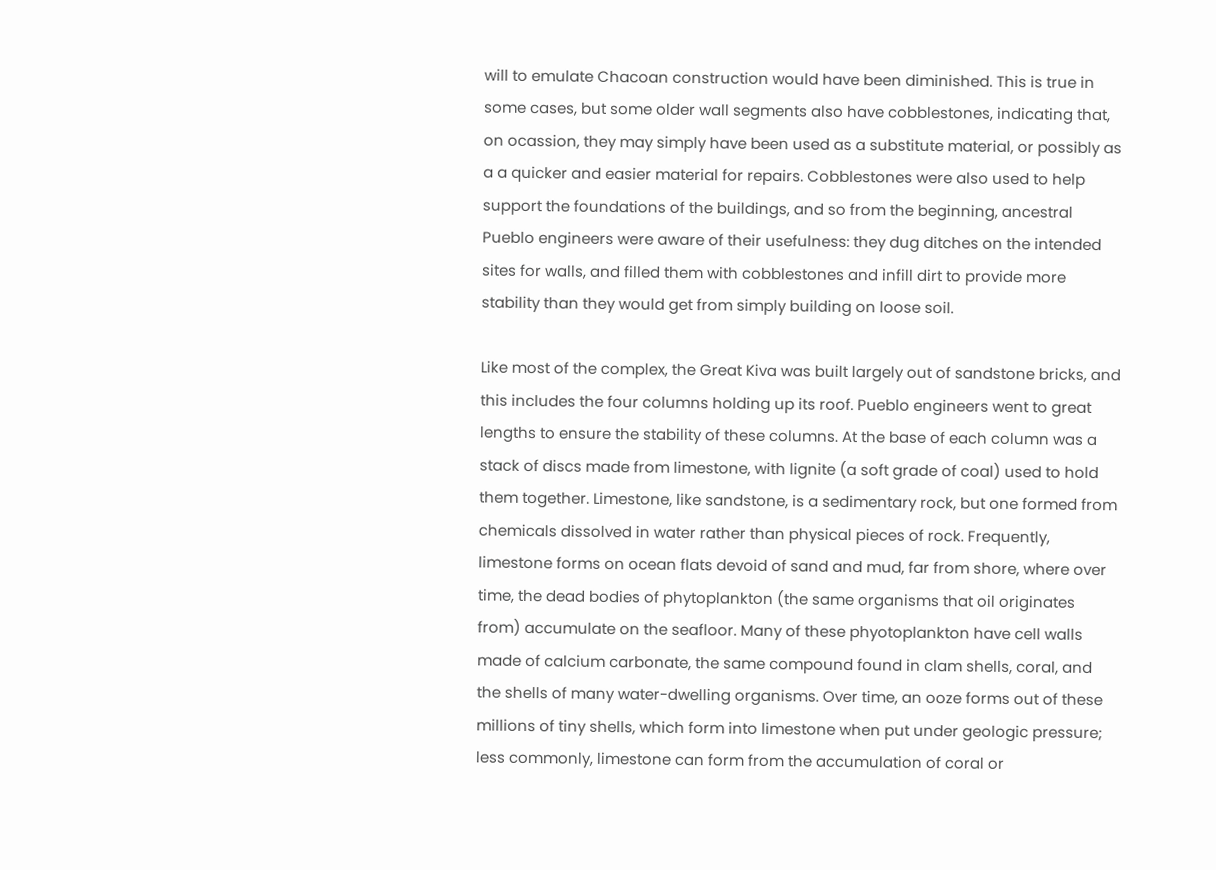will to emulate Chacoan construction would have been diminished. This is true in some cases, but some older wall segments also have cobblestones, indicating that, on ocassion, they may simply have been used as a substitute material, or possibly as a a quicker and easier material for repairs. Cobblestones were also used to help support the foundations of the buildings, and so from the beginning, ancestral Pueblo engineers were aware of their usefulness: they dug ditches on the intended sites for walls, and filled them with cobblestones and infill dirt to provide more stability than they would get from simply building on loose soil.

Like most of the complex, the Great Kiva was built largely out of sandstone bricks, and this includes the four columns holding up its roof. Pueblo engineers went to great lengths to ensure the stability of these columns. At the base of each column was a stack of discs made from limestone, with lignite (a soft grade of coal) used to hold them together. Limestone, like sandstone, is a sedimentary rock, but one formed from chemicals dissolved in water rather than physical pieces of rock. Frequently, limestone forms on ocean flats devoid of sand and mud, far from shore, where over time, the dead bodies of phytoplankton (the same organisms that oil originates from) accumulate on the seafloor. Many of these phyotoplankton have cell walls made of calcium carbonate, the same compound found in clam shells, coral, and the shells of many water-dwelling organisms. Over time, an ooze forms out of these millions of tiny shells, which form into limestone when put under geologic pressure; less commonly, limestone can form from the accumulation of coral or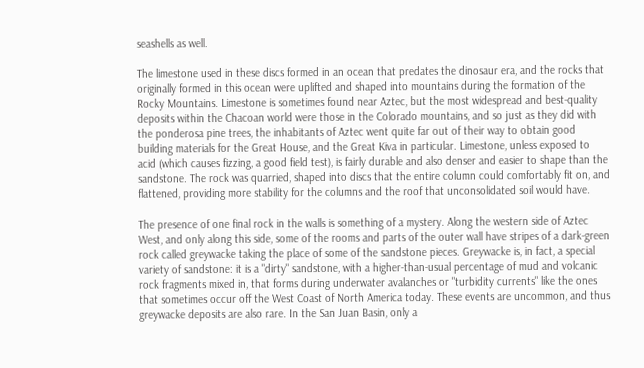seashells as well.

The limestone used in these discs formed in an ocean that predates the dinosaur era, and the rocks that originally formed in this ocean were uplifted and shaped into mountains during the formation of the Rocky Mountains. Limestone is sometimes found near Aztec, but the most widespread and best-quality deposits within the Chacoan world were those in the Colorado mountains, and so just as they did with the ponderosa pine trees, the inhabitants of Aztec went quite far out of their way to obtain good building materials for the Great House, and the Great Kiva in particular. Limestone, unless exposed to acid (which causes fizzing, a good field test), is fairly durable and also denser and easier to shape than the sandstone. The rock was quarried, shaped into discs that the entire column could comfortably fit on, and flattened, providing more stability for the columns and the roof that unconsolidated soil would have.

The presence of one final rock in the walls is something of a mystery. Along the western side of Aztec West, and only along this side, some of the rooms and parts of the outer wall have stripes of a dark-green rock called greywacke taking the place of some of the sandstone pieces. Greywacke is, in fact, a special variety of sandstone: it is a "dirty" sandstone, with a higher-than-usual percentage of mud and volcanic rock fragments mixed in, that forms during underwater avalanches or "turbidity currents" like the ones that sometimes occur off the West Coast of North America today. These events are uncommon, and thus greywacke deposits are also rare. In the San Juan Basin, only a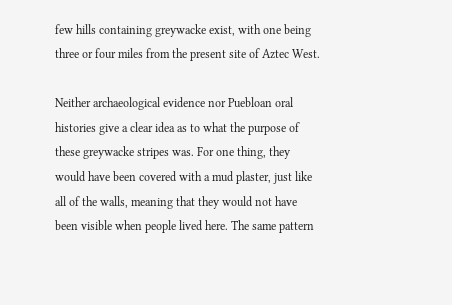few hills containing greywacke exist, with one being three or four miles from the present site of Aztec West.

Neither archaeological evidence nor Puebloan oral histories give a clear idea as to what the purpose of these greywacke stripes was. For one thing, they would have been covered with a mud plaster, just like all of the walls, meaning that they would not have been visible when people lived here. The same pattern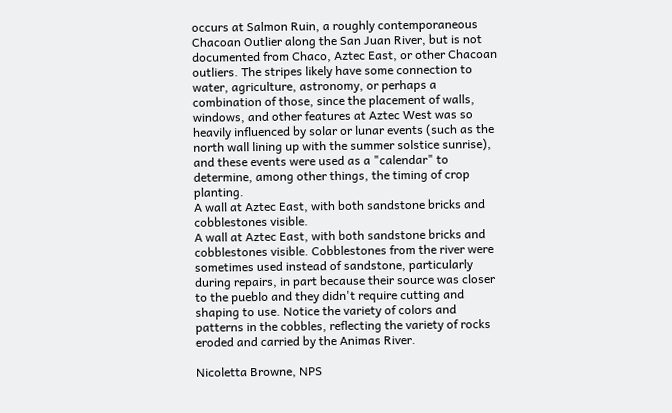occurs at Salmon Ruin, a roughly contemporaneous Chacoan Outlier along the San Juan River, but is not documented from Chaco, Aztec East, or other Chacoan outliers. The stripes likely have some connection to water, agriculture, astronomy, or perhaps a combination of those, since the placement of walls, windows, and other features at Aztec West was so heavily influenced by solar or lunar events (such as the north wall lining up with the summer solstice sunrise), and these events were used as a "calendar" to determine, among other things, the timing of crop planting.
A wall at Aztec East, with both sandstone bricks and cobblestones visible.
A wall at Aztec East, with both sandstone bricks and cobblestones visible. Cobblestones from the river were sometimes used instead of sandstone, particularly during repairs, in part because their source was closer to the pueblo and they didn't require cutting and shaping to use. Notice the variety of colors and patterns in the cobbles, reflecting the variety of rocks eroded and carried by the Animas River.

Nicoletta Browne, NPS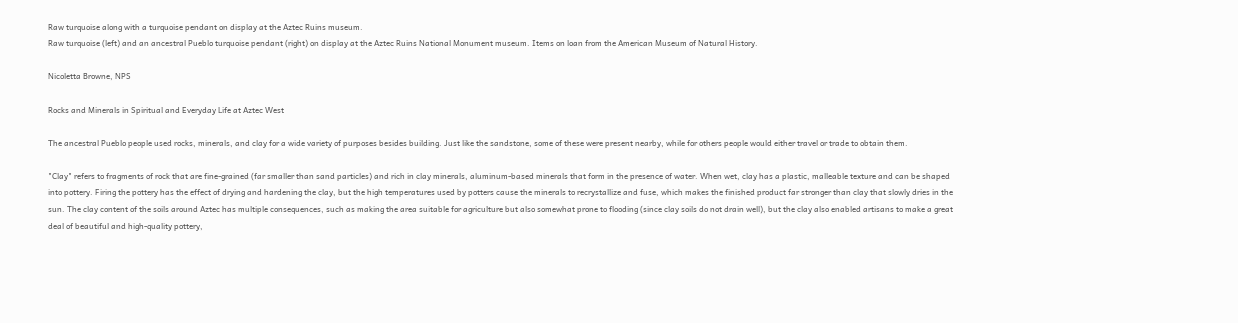Raw turquoise along with a turquoise pendant on display at the Aztec Ruins museum.
Raw turquoise (left) and an ancestral Pueblo turquoise pendant (right) on display at the Aztec Ruins National Monument museum. Items on loan from the American Museum of Natural History.

Nicoletta Browne, NPS

Rocks and Minerals in Spiritual and Everyday Life at Aztec West

The ancestral Pueblo people used rocks, minerals, and clay for a wide variety of purposes besides building. Just like the sandstone, some of these were present nearby, while for others people would either travel or trade to obtain them.

"Clay" refers to fragments of rock that are fine-grained (far smaller than sand particles) and rich in clay minerals, aluminum-based minerals that form in the presence of water. When wet, clay has a plastic, malleable texture and can be shaped into pottery. Firing the pottery has the effect of drying and hardening the clay, but the high temperatures used by potters cause the minerals to recrystallize and fuse, which makes the finished product far stronger than clay that slowly dries in the sun. The clay content of the soils around Aztec has multiple consequences, such as making the area suitable for agriculture but also somewhat prone to flooding (since clay soils do not drain well), but the clay also enabled artisans to make a great deal of beautiful and high-quality pottery,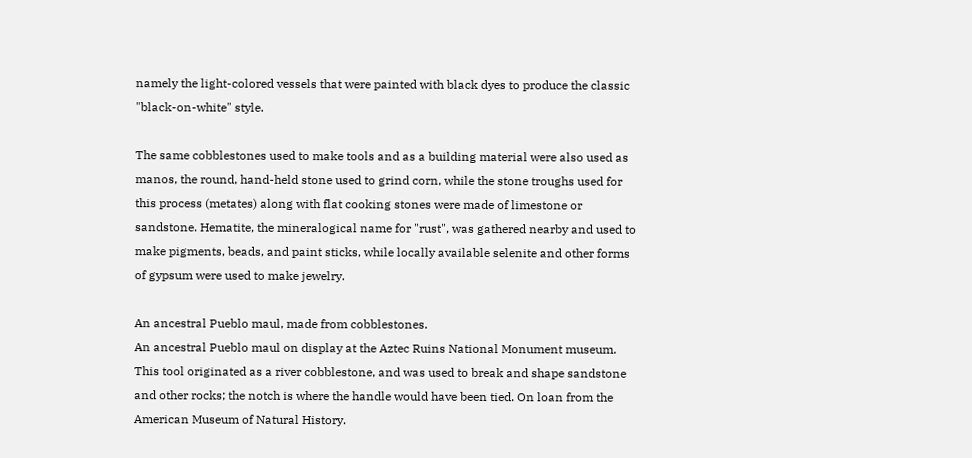namely the light-colored vessels that were painted with black dyes to produce the classic "black-on-white" style.

The same cobblestones used to make tools and as a building material were also used as manos, the round, hand-held stone used to grind corn, while the stone troughs used for this process (metates) along with flat cooking stones were made of limestone or sandstone. Hematite, the mineralogical name for "rust", was gathered nearby and used to make pigments, beads, and paint sticks, while locally available selenite and other forms of gypsum were used to make jewelry.

An ancestral Pueblo maul, made from cobblestones.
An ancestral Pueblo maul on display at the Aztec Ruins National Monument museum. This tool originated as a river cobblestone, and was used to break and shape sandstone and other rocks; the notch is where the handle would have been tied. On loan from the American Museum of Natural History.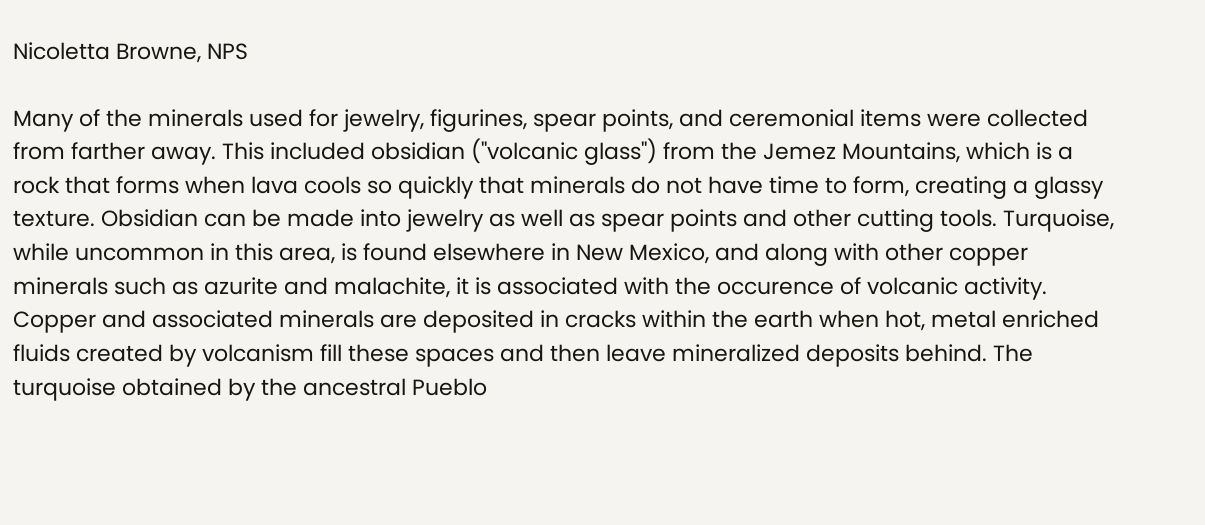Nicoletta Browne, NPS

Many of the minerals used for jewelry, figurines, spear points, and ceremonial items were collected from farther away. This included obsidian ("volcanic glass") from the Jemez Mountains, which is a rock that forms when lava cools so quickly that minerals do not have time to form, creating a glassy texture. Obsidian can be made into jewelry as well as spear points and other cutting tools. Turquoise, while uncommon in this area, is found elsewhere in New Mexico, and along with other copper minerals such as azurite and malachite, it is associated with the occurence of volcanic activity. Copper and associated minerals are deposited in cracks within the earth when hot, metal enriched fluids created by volcanism fill these spaces and then leave mineralized deposits behind. The turquoise obtained by the ancestral Pueblo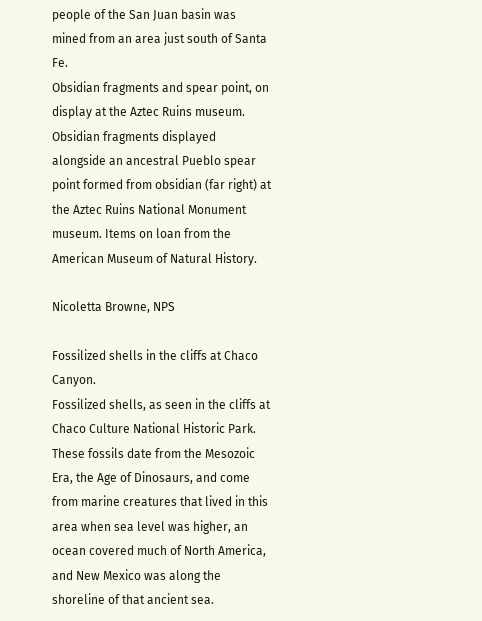people of the San Juan basin was mined from an area just south of Santa Fe.
Obsidian fragments and spear point, on display at the Aztec Ruins museum.
Obsidian fragments displayed alongside an ancestral Pueblo spear point formed from obsidian (far right) at the Aztec Ruins National Monument museum. Items on loan from the American Museum of Natural History.

Nicoletta Browne, NPS

Fossilized shells in the cliffs at Chaco Canyon.
Fossilized shells, as seen in the cliffs at Chaco Culture National Historic Park. These fossils date from the Mesozoic Era, the Age of Dinosaurs, and come from marine creatures that lived in this area when sea level was higher, an ocean covered much of North America, and New Mexico was along the shoreline of that ancient sea.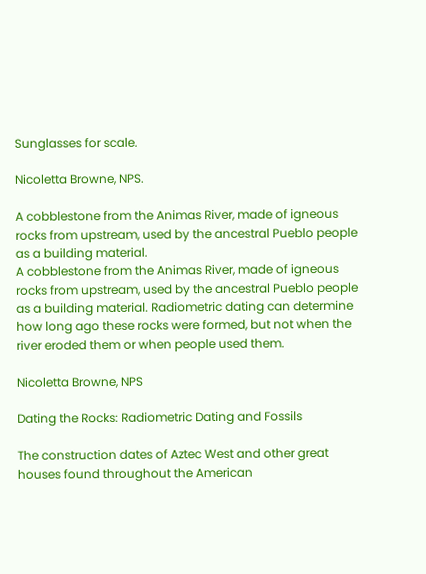Sunglasses for scale.

Nicoletta Browne, NPS.

A cobblestone from the Animas River, made of igneous rocks from upstream, used by the ancestral Pueblo people as a building material.
A cobblestone from the Animas River, made of igneous rocks from upstream, used by the ancestral Pueblo people as a building material. Radiometric dating can determine how long ago these rocks were formed, but not when the river eroded them or when people used them.

Nicoletta Browne, NPS

Dating the Rocks: Radiometric Dating and Fossils

The construction dates of Aztec West and other great houses found throughout the American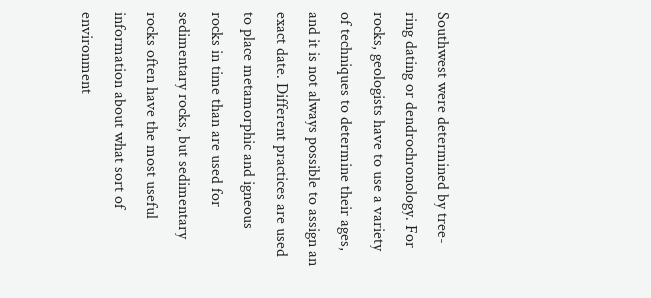Southwest were determined by tree-ring dating or dendrochronology. For rocks, geologists have to use a variety of techniques to determine their ages, and it is not always possible to assign an exact date. Different practices are used to place metamorphic and igneous rocks in time than are used for sedimentary rocks, but sedimentary rocks often have the most useful information about what sort of environment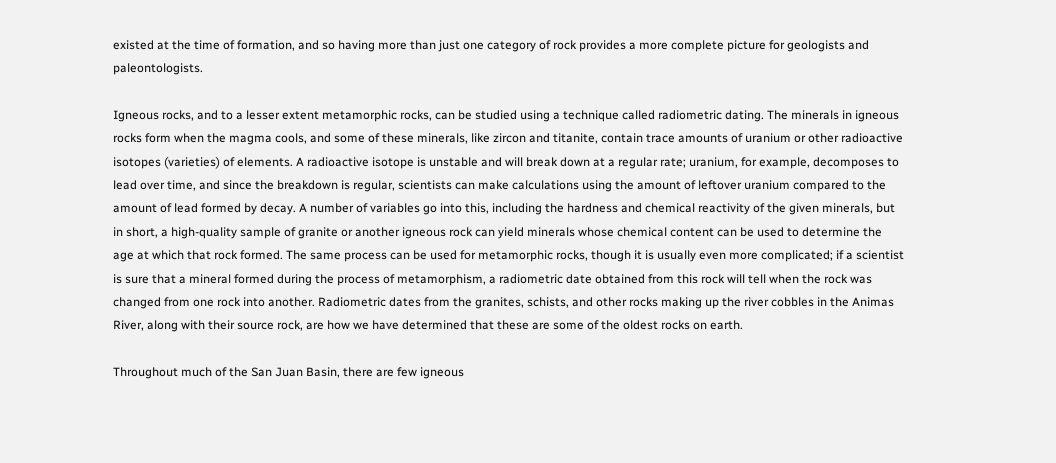existed at the time of formation, and so having more than just one category of rock provides a more complete picture for geologists and paleontologists.

Igneous rocks, and to a lesser extent metamorphic rocks, can be studied using a technique called radiometric dating. The minerals in igneous rocks form when the magma cools, and some of these minerals, like zircon and titanite, contain trace amounts of uranium or other radioactive isotopes (varieties) of elements. A radioactive isotope is unstable and will break down at a regular rate; uranium, for example, decomposes to lead over time, and since the breakdown is regular, scientists can make calculations using the amount of leftover uranium compared to the amount of lead formed by decay. A number of variables go into this, including the hardness and chemical reactivity of the given minerals, but in short, a high-quality sample of granite or another igneous rock can yield minerals whose chemical content can be used to determine the age at which that rock formed. The same process can be used for metamorphic rocks, though it is usually even more complicated; if a scientist is sure that a mineral formed during the process of metamorphism, a radiometric date obtained from this rock will tell when the rock was changed from one rock into another. Radiometric dates from the granites, schists, and other rocks making up the river cobbles in the Animas River, along with their source rock, are how we have determined that these are some of the oldest rocks on earth.

Throughout much of the San Juan Basin, there are few igneous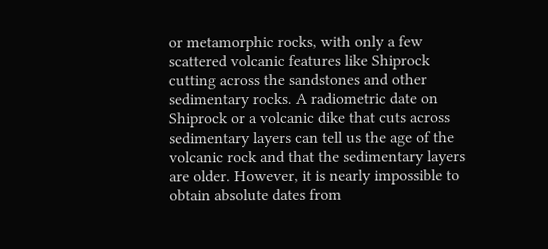or metamorphic rocks, with only a few scattered volcanic features like Shiprock cutting across the sandstones and other sedimentary rocks. A radiometric date on Shiprock or a volcanic dike that cuts across sedimentary layers can tell us the age of the volcanic rock and that the sedimentary layers are older. However, it is nearly impossible to obtain absolute dates from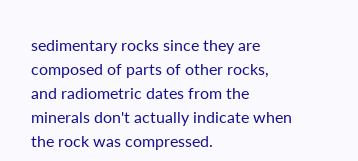sedimentary rocks since they are composed of parts of other rocks, and radiometric dates from the minerals don't actually indicate when the rock was compressed.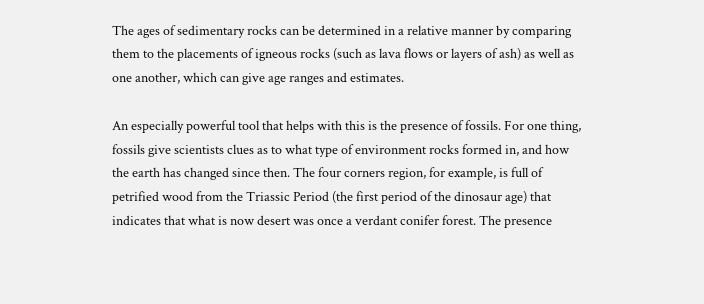The ages of sedimentary rocks can be determined in a relative manner by comparing them to the placements of igneous rocks (such as lava flows or layers of ash) as well as one another, which can give age ranges and estimates.

An especially powerful tool that helps with this is the presence of fossils. For one thing, fossils give scientists clues as to what type of environment rocks formed in, and how the earth has changed since then. The four corners region, for example, is full of petrified wood from the Triassic Period (the first period of the dinosaur age) that indicates that what is now desert was once a verdant conifer forest. The presence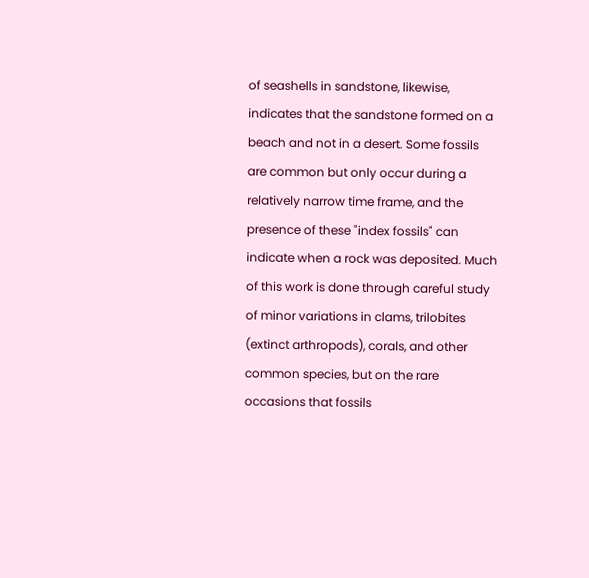of seashells in sandstone, likewise, indicates that the sandstone formed on a beach and not in a desert. Some fossils are common but only occur during a relatively narrow time frame, and the presence of these "index fossils" can indicate when a rock was deposited. Much of this work is done through careful study of minor variations in clams, trilobites (extinct arthropods), corals, and other common species, but on the rare occasions that fossils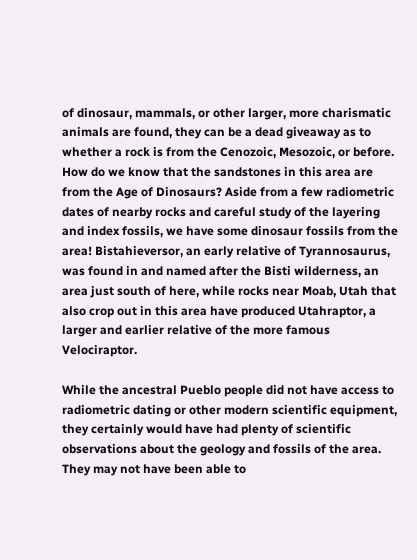of dinosaur, mammals, or other larger, more charismatic animals are found, they can be a dead giveaway as to whether a rock is from the Cenozoic, Mesozoic, or before. How do we know that the sandstones in this area are from the Age of Dinosaurs? Aside from a few radiometric dates of nearby rocks and careful study of the layering and index fossils, we have some dinosaur fossils from the area! Bistahieversor, an early relative of Tyrannosaurus, was found in and named after the Bisti wilderness, an area just south of here, while rocks near Moab, Utah that also crop out in this area have produced Utahraptor, a larger and earlier relative of the more famous Velociraptor.

While the ancestral Pueblo people did not have access to radiometric dating or other modern scientific equipment, they certainly would have had plenty of scientific observations about the geology and fossils of the area. They may not have been able to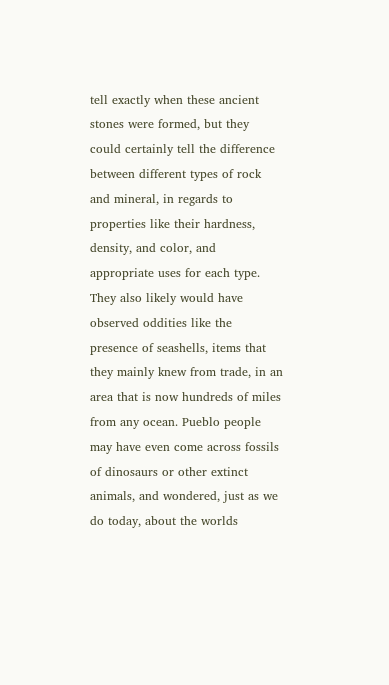tell exactly when these ancient stones were formed, but they could certainly tell the difference between different types of rock and mineral, in regards to properties like their hardness, density, and color, and appropriate uses for each type. They also likely would have observed oddities like the presence of seashells, items that they mainly knew from trade, in an area that is now hundreds of miles from any ocean. Pueblo people may have even come across fossils of dinosaurs or other extinct animals, and wondered, just as we do today, about the worlds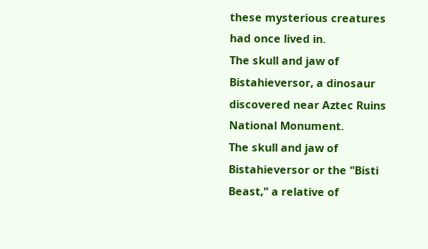these mysterious creatures had once lived in.
The skull and jaw of Bistahieversor, a dinosaur discovered near Aztec Ruins National Monument.
The skull and jaw of Bistahieversor or the "Bisti Beast," a relative of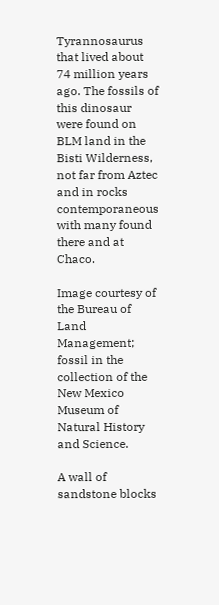Tyrannosaurus that lived about 74 million years ago. The fossils of this dinosaur were found on BLM land in the Bisti Wilderness, not far from Aztec and in rocks contemporaneous with many found there and at Chaco.

Image courtesy of the Bureau of Land Management; fossil in the collection of the New Mexico Museum of Natural History and Science.

A wall of sandstone blocks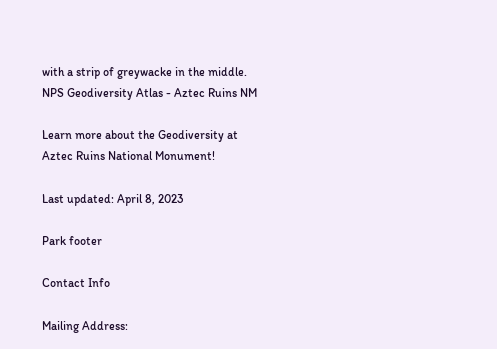with a strip of greywacke in the middle.
NPS Geodiversity Atlas - Aztec Ruins NM

Learn more about the Geodiversity at Aztec Ruins National Monument!

Last updated: April 8, 2023

Park footer

Contact Info

Mailing Address: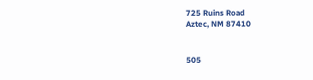725 Ruins Road
Aztec, NM 87410


505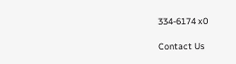334-6174 x0

Contact Us